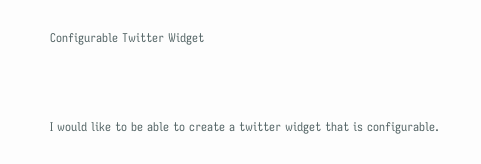Configurable Twitter Widget



I would like to be able to create a twitter widget that is configurable.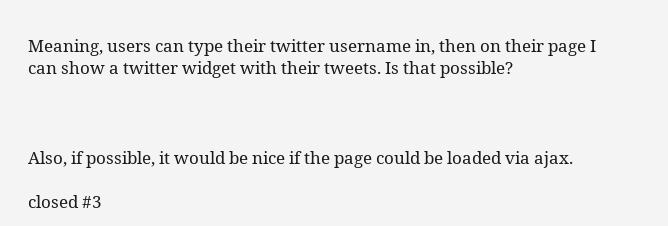Meaning, users can type their twitter username in, then on their page I can show a twitter widget with their tweets. Is that possible?



Also, if possible, it would be nice if the page could be loaded via ajax.

closed #3